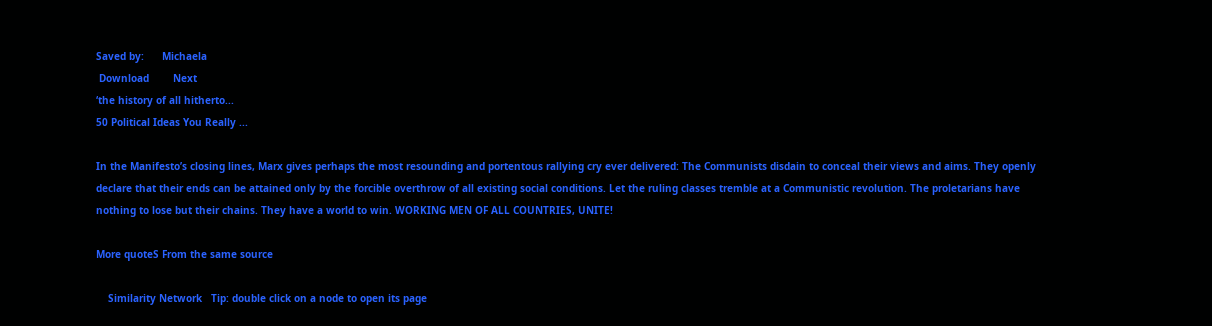Saved by:      Michaela
 Download        Next
‘the history of all hitherto...
50 Political Ideas You Really ...

In the Manifesto’s closing lines, Marx gives perhaps the most resounding and portentous rallying cry ever delivered: The Communists disdain to conceal their views and aims. They openly declare that their ends can be attained only by the forcible overthrow of all existing social conditions. Let the ruling classes tremble at a Communistic revolution. The proletarians have nothing to lose but their chains. They have a world to win. WORKING MEN OF ALL COUNTRIES, UNITE!

More quoteS From the same source

    Similarity Network   Tip: double click on a node to open its page